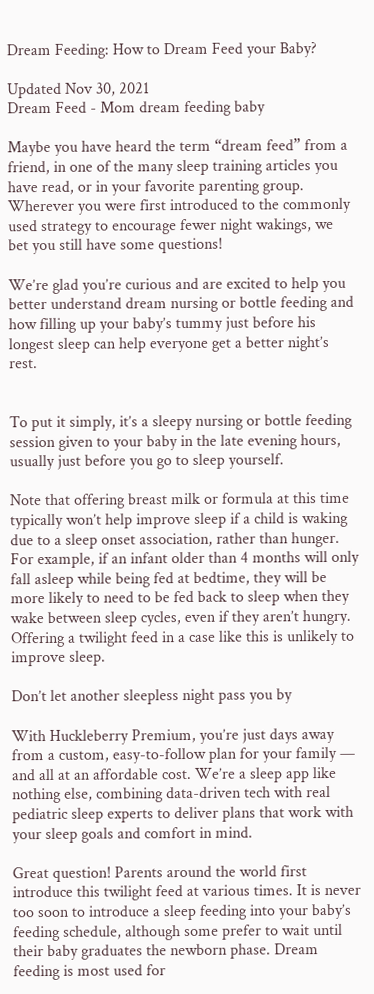Dream Feeding: How to Dream Feed your Baby?

Updated Nov 30, 2021
Dream Feed - Mom dream feeding baby

Maybe you have heard the term “dream feed” from a friend, in one of the many sleep training articles you have read, or in your favorite parenting group. Wherever you were first introduced to the commonly used strategy to encourage fewer night wakings, we bet you still have some questions!

We’re glad you’re curious and are excited to help you better understand dream nursing or bottle feeding and how filling up your baby’s tummy just before his longest sleep can help everyone get a better night’s rest.


To put it simply, it’s a sleepy nursing or bottle feeding session given to your baby in the late evening hours, usually just before you go to sleep yourself.

Note that offering breast milk or formula at this time typically won’t help improve sleep if a child is waking due to a sleep onset association, rather than hunger. For example, if an infant older than 4 months will only fall asleep while being fed at bedtime, they will be more likely to need to be fed back to sleep when they wake between sleep cycles, even if they aren’t hungry. Offering a twilight feed in a case like this is unlikely to improve sleep.

Don’t let another sleepless night pass you by

With Huckleberry Premium, you’re just days away from a custom, easy-to-follow plan for your family — and all at an affordable cost. We’re a sleep app like nothing else, combining data-driven tech with real pediatric sleep experts to deliver plans that work with your sleep goals and comfort in mind.

Great question! Parents around the world first introduce this twilight feed at various times. It is never too soon to introduce a sleep feeding into your baby’s feeding schedule, although some prefer to wait until their baby graduates the newborn phase. Dream feeding is most used for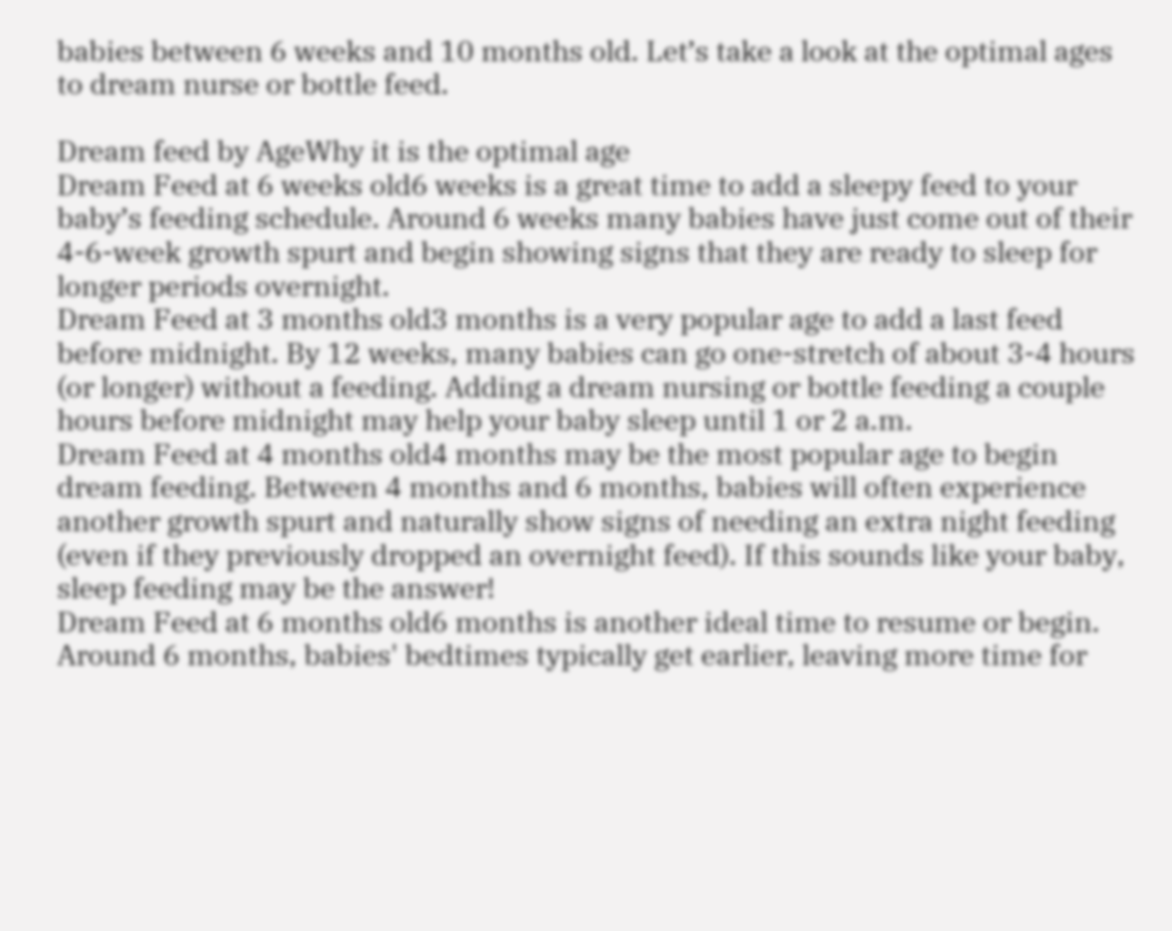babies between 6 weeks and 10 months old. Let’s take a look at the optimal ages to dream nurse or bottle feed.

Dream feed by AgeWhy it is the optimal age
Dream Feed at 6 weeks old6 weeks is a great time to add a sleepy feed to your baby’s feeding schedule. Around 6 weeks many babies have just come out of their 4-6-week growth spurt and begin showing signs that they are ready to sleep for longer periods overnight.
Dream Feed at 3 months old3 months is a very popular age to add a last feed before midnight. By 12 weeks, many babies can go one-stretch of about 3-4 hours (or longer) without a feeding. Adding a dream nursing or bottle feeding a couple hours before midnight may help your baby sleep until 1 or 2 a.m.
Dream Feed at 4 months old4 months may be the most popular age to begin dream feeding. Between 4 months and 6 months, babies will often experience another growth spurt and naturally show signs of needing an extra night feeding (even if they previously dropped an overnight feed). If this sounds like your baby, sleep feeding may be the answer!
Dream Feed at 6 months old6 months is another ideal time to resume or begin. Around 6 months, babies' bedtimes typically get earlier, leaving more time for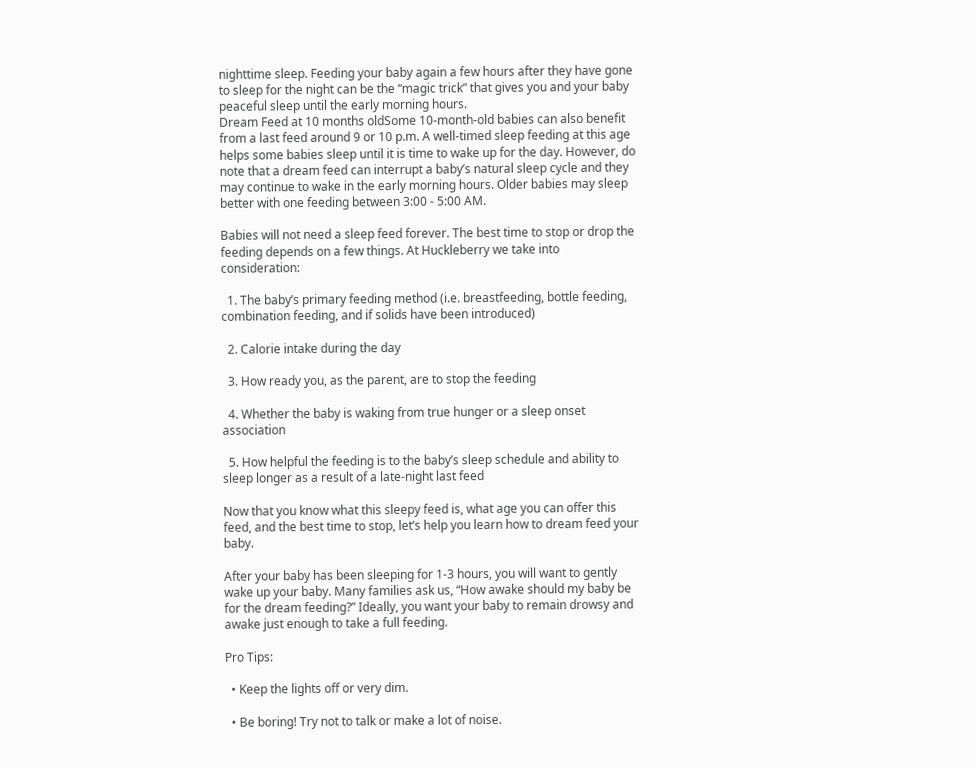nighttime sleep. Feeding your baby again a few hours after they have gone to sleep for the night can be the “magic trick” that gives you and your baby peaceful sleep until the early morning hours.
Dream Feed at 10 months oldSome 10-month-old babies can also benefit from a last feed around 9 or 10 p.m. A well-timed sleep feeding at this age helps some babies sleep until it is time to wake up for the day. However, do note that a dream feed can interrupt a baby’s natural sleep cycle and they may continue to wake in the early morning hours. Older babies may sleep better with one feeding between 3:00 - 5:00 AM.

Babies will not need a sleep feed forever. The best time to stop or drop the feeding depends on a few things. At Huckleberry we take into consideration:

  1. The baby’s primary feeding method (i.e. breastfeeding, bottle feeding, combination feeding, and if solids have been introduced)

  2. Calorie intake during the day

  3. How ready you, as the parent, are to stop the feeding

  4. Whether the baby is waking from true hunger or a sleep onset association

  5. How helpful the feeding is to the baby’s sleep schedule and ability to sleep longer as a result of a late-night last feed

Now that you know what this sleepy feed is, what age you can offer this feed, and the best time to stop, let’s help you learn how to dream feed your baby.

After your baby has been sleeping for 1-3 hours, you will want to gently wake up your baby. Many families ask us, “How awake should my baby be for the dream feeding?” Ideally, you want your baby to remain drowsy and awake just enough to take a full feeding.

Pro Tips:

  • Keep the lights off or very dim.

  • Be boring! Try not to talk or make a lot of noise.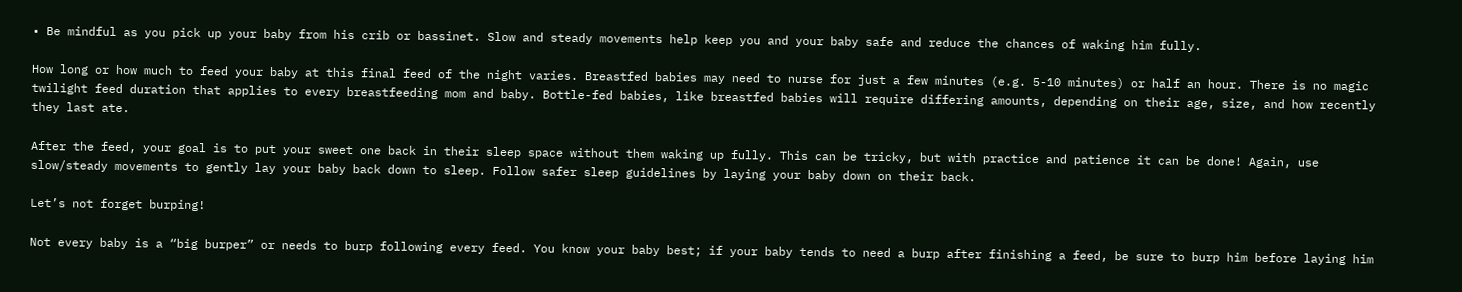• Be mindful as you pick up your baby from his crib or bassinet. Slow and steady movements help keep you and your baby safe and reduce the chances of waking him fully.

How long or how much to feed your baby at this final feed of the night varies. Breastfed babies may need to nurse for just a few minutes (e.g. 5-10 minutes) or half an hour. There is no magic twilight feed duration that applies to every breastfeeding mom and baby. Bottle-fed babies, like breastfed babies will require differing amounts, depending on their age, size, and how recently they last ate.

After the feed, your goal is to put your sweet one back in their sleep space without them waking up fully. This can be tricky, but with practice and patience it can be done! Again, use slow/steady movements to gently lay your baby back down to sleep. Follow safer sleep guidelines by laying your baby down on their back.

Let’s not forget burping!

Not every baby is a “big burper” or needs to burp following every feed. You know your baby best; if your baby tends to need a burp after finishing a feed, be sure to burp him before laying him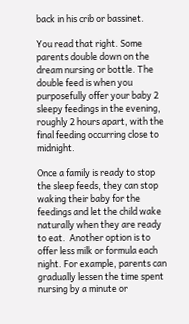back in his crib or bassinet.

You read that right. Some parents double down on the dream nursing or bottle. The double feed is when you purposefully offer your baby 2 sleepy feedings in the evening, roughly 2 hours apart, with the final feeding occurring close to midnight.

Once a family is ready to stop the sleep feeds, they can stop waking their baby for the feedings and let the child wake naturally when they are ready to eat.  Another option is to offer less milk or formula each night. For example, parents can gradually lessen the time spent nursing by a minute or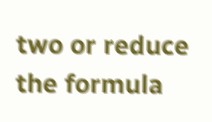two or reduce the formula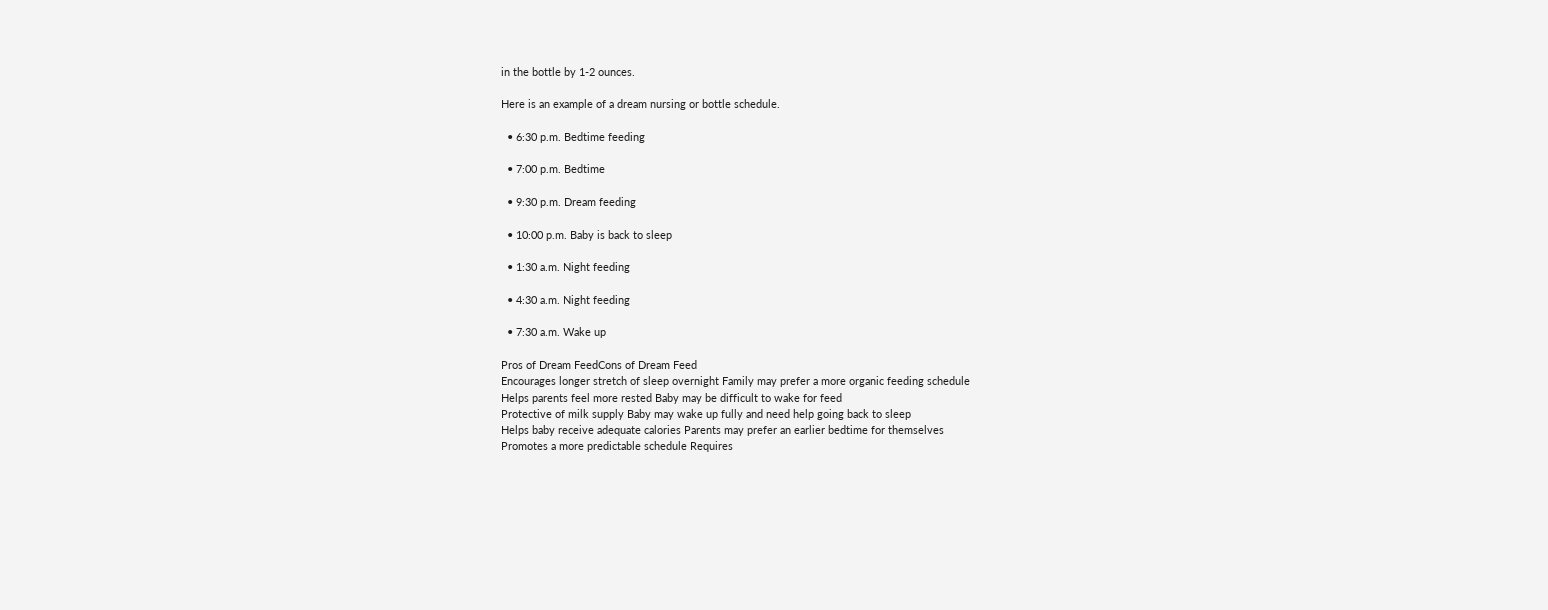in the bottle by 1-2 ounces.

Here is an example of a dream nursing or bottle schedule.

  • 6:30 p.m. Bedtime feeding

  • 7:00 p.m. Bedtime

  • 9:30 p.m. Dream feeding

  • 10:00 p.m. Baby is back to sleep

  • 1:30 a.m. Night feeding

  • 4:30 a.m. Night feeding

  • 7:30 a.m. Wake up

Pros of Dream FeedCons of Dream Feed
Encourages longer stretch of sleep overnight Family may prefer a more organic feeding schedule
Helps parents feel more rested Baby may be difficult to wake for feed
Protective of milk supply Baby may wake up fully and need help going back to sleep
Helps baby receive adequate calories Parents may prefer an earlier bedtime for themselves
Promotes a more predictable schedule Requires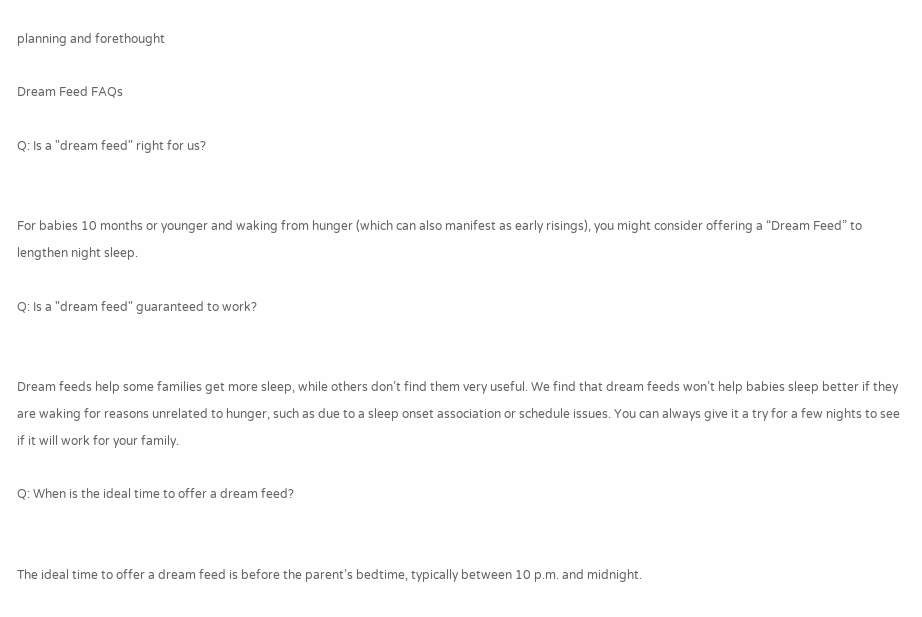planning and forethought

Dream Feed FAQs

Q: Is a "dream feed" right for us?


For babies 10 months or younger and waking from hunger (which can also manifest as early risings), you might consider offering a “Dream Feed” to lengthen night sleep.

Q: Is a "dream feed" guaranteed to work?


Dream feeds help some families get more sleep, while others don’t find them very useful. We find that dream feeds won’t help babies sleep better if they are waking for reasons unrelated to hunger, such as due to a sleep onset association or schedule issues. You can always give it a try for a few nights to see if it will work for your family.

Q: When is the ideal time to offer a dream feed?


The ideal time to offer a dream feed is before the parent’s bedtime, typically between 10 p.m. and midnight.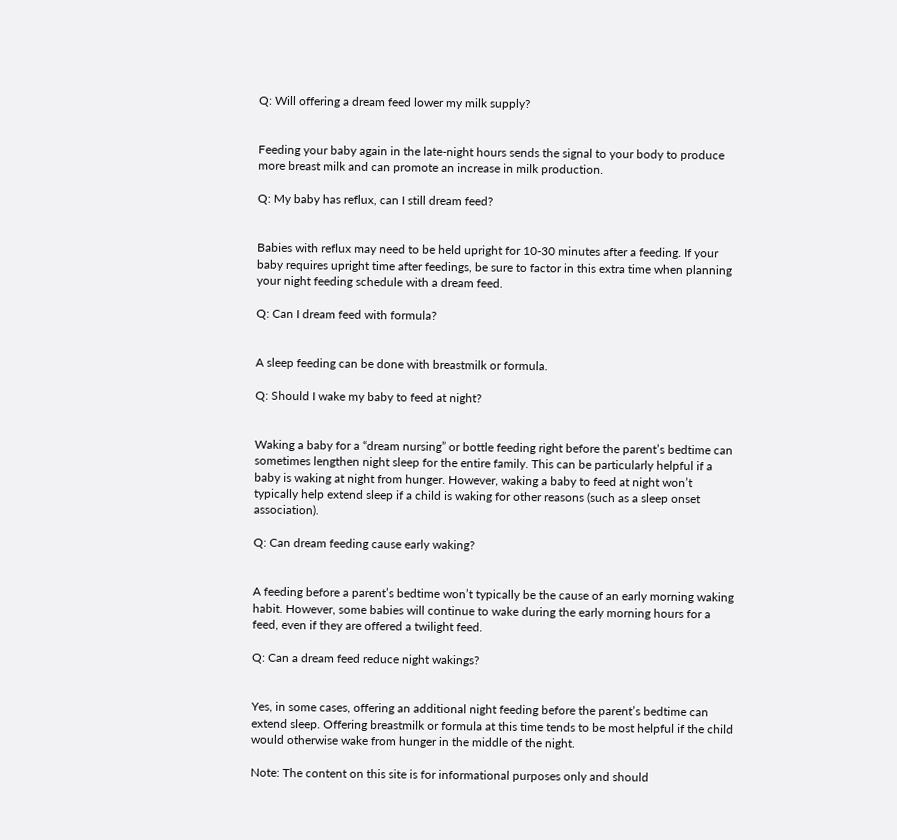Q: Will offering a dream feed lower my milk supply?


Feeding your baby again in the late-night hours sends the signal to your body to produce more breast milk and can promote an increase in milk production.

Q: My baby has reflux, can I still dream feed?


Babies with reflux may need to be held upright for 10-30 minutes after a feeding. If your baby requires upright time after feedings, be sure to factor in this extra time when planning your night feeding schedule with a dream feed.

Q: Can I dream feed with formula?


A sleep feeding can be done with breastmilk or formula.

Q: Should I wake my baby to feed at night?


Waking a baby for a “dream nursing” or bottle feeding right before the parent’s bedtime can sometimes lengthen night sleep for the entire family. This can be particularly helpful if a baby is waking at night from hunger. However, waking a baby to feed at night won’t typically help extend sleep if a child is waking for other reasons (such as a sleep onset association).

Q: Can dream feeding cause early waking?


A feeding before a parent’s bedtime won’t typically be the cause of an early morning waking habit. However, some babies will continue to wake during the early morning hours for a feed, even if they are offered a twilight feed.

Q: Can a dream feed reduce night wakings?


Yes, in some cases, offering an additional night feeding before the parent’s bedtime can extend sleep. Offering breastmilk or formula at this time tends to be most helpful if the child would otherwise wake from hunger in the middle of the night.

Note: The content on this site is for informational purposes only and should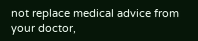not replace medical advice from your doctor,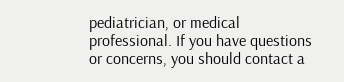pediatrician, or medical professional. If you have questions or concerns, you should contact a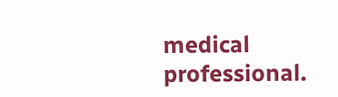medical professional.